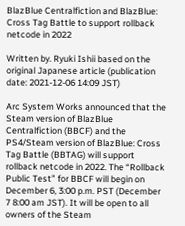BlazBlue Centralfiction and BlazBlue: Cross Tag Battle to support rollback netcode in 2022

Written by. Ryuki Ishii based on the original Japanese article (publication date: 2021-12-06 14:09 JST)

Arc System Works announced that the Steam version of BlazBlue Centralfiction (BBCF) and the PS4/Steam version of BlazBlue: Cross Tag Battle (BBTAG) will support rollback netcode in 2022. The “Rollback Public Test” for BBCF will begin on December 6, 3:00 p.m. PST (December 7 8:00 am JST). It will be open to all owners of the Steam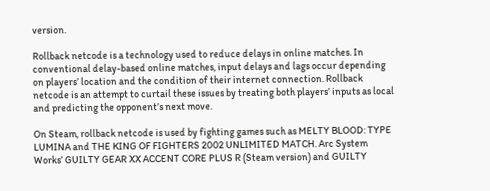version.

Rollback netcode is a technology used to reduce delays in online matches. In conventional delay-based online matches, input delays and lags occur depending on players’ location and the condition of their internet connection. Rollback netcode is an attempt to curtail these issues by treating both players’ inputs as local and predicting the opponent’s next move.

On Steam, rollback netcode is used by fighting games such as MELTY BLOOD: TYPE LUMINA and THE KING OF FIGHTERS 2002 UNLIMITED MATCH. Arc System Works’ GUILTY GEAR XX ACCENT CORE PLUS R (Steam version) and GUILTY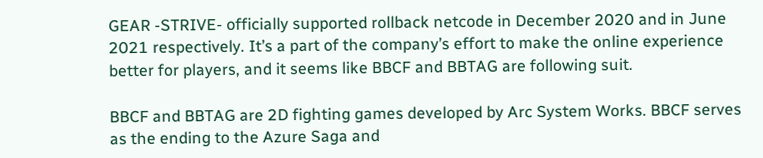GEAR -STRIVE- officially supported rollback netcode in December 2020 and in June 2021 respectively. It’s a part of the company’s effort to make the online experience better for players, and it seems like BBCF and BBTAG are following suit.

BBCF and BBTAG are 2D fighting games developed by Arc System Works. BBCF serves as the ending to the Azure Saga and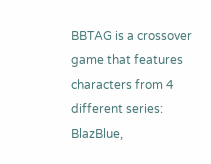BBTAG is a crossover game that features characters from 4 different series: BlazBlue,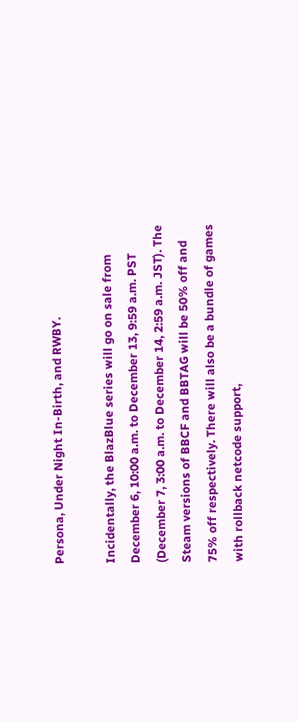Persona, Under Night In-Birth, and RWBY.

Incidentally, the BlazBlue series will go on sale from December 6, 10:00 a.m. to December 13, 9:59 a.m. PST (December 7, 3:00 a.m. to December 14, 2:59 a.m. JST). The Steam versions of BBCF and BBTAG will be 50% off and 75% off respectively. There will also be a bundle of games with rollback netcode support,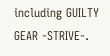including GUILTY GEAR -STRIVE-.